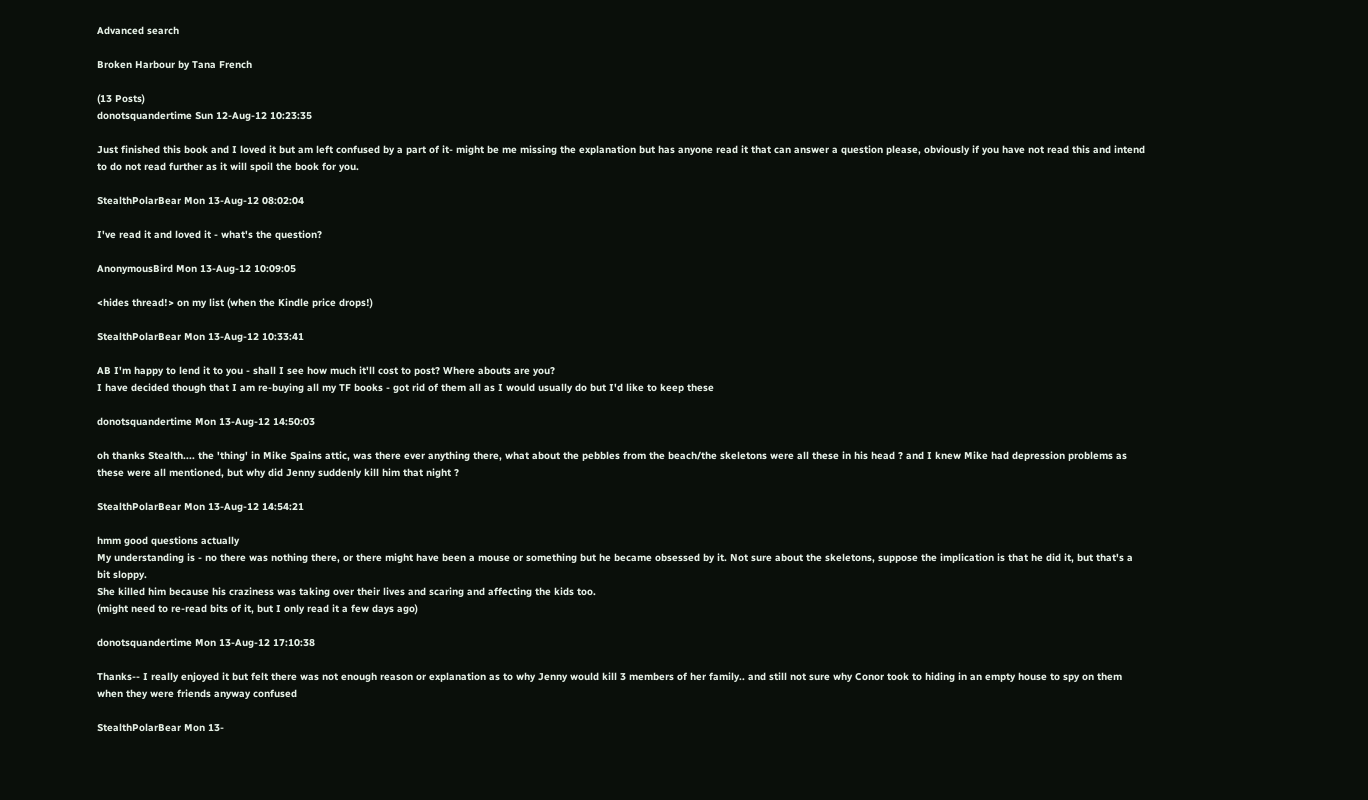Advanced search

Broken Harbour by Tana French

(13 Posts)
donotsquandertime Sun 12-Aug-12 10:23:35

Just finished this book and I loved it but am left confused by a part of it- might be me missing the explanation but has anyone read it that can answer a question please, obviously if you have not read this and intend to do not read further as it will spoil the book for you.

StealthPolarBear Mon 13-Aug-12 08:02:04

I've read it and loved it - what's the question?

AnonymousBird Mon 13-Aug-12 10:09:05

<hides thread!> on my list (when the Kindle price drops!)

StealthPolarBear Mon 13-Aug-12 10:33:41

AB I'm happy to lend it to you - shall I see how much it'll cost to post? Where abouts are you?
I have decided though that I am re-buying all my TF books - got rid of them all as I would usually do but I'd like to keep these

donotsquandertime Mon 13-Aug-12 14:50:03

oh thanks Stealth.... the 'thing' in Mike Spains attic, was there ever anything there, what about the pebbles from the beach/the skeletons were all these in his head ? and I knew Mike had depression problems as these were all mentioned, but why did Jenny suddenly kill him that night ?

StealthPolarBear Mon 13-Aug-12 14:54:21

hmm good questions actually
My understanding is - no there was nothing there, or there might have been a mouse or something but he became obsessed by it. Not sure about the skeletons, suppose the implication is that he did it, but that's a bit sloppy.
She killed him because his craziness was taking over their lives and scaring and affecting the kids too.
(might need to re-read bits of it, but I only read it a few days ago)

donotsquandertime Mon 13-Aug-12 17:10:38

Thanks-- I really enjoyed it but felt there was not enough reason or explanation as to why Jenny would kill 3 members of her family.. and still not sure why Conor took to hiding in an empty house to spy on them when they were friends anyway confused

StealthPolarBear Mon 13-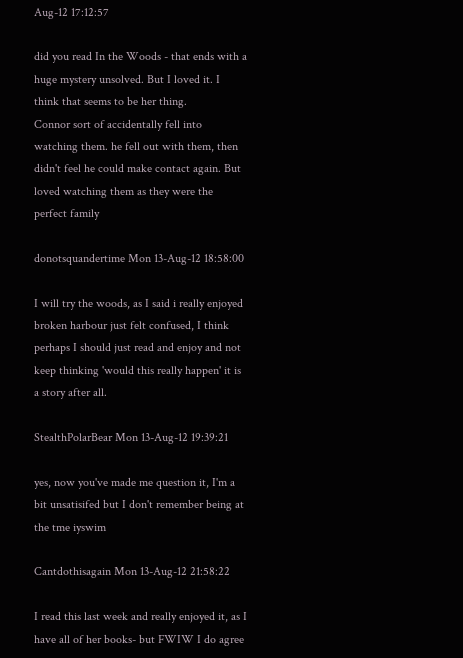Aug-12 17:12:57

did you read In the Woods - that ends with a huge mystery unsolved. But I loved it. I think that seems to be her thing.
Connor sort of accidentally fell into watching them. he fell out with them, then didn't feel he could make contact again. But loved watching them as they were the perfect family

donotsquandertime Mon 13-Aug-12 18:58:00

I will try the woods, as I said i really enjoyed broken harbour just felt confused, I think perhaps I should just read and enjoy and not keep thinking 'would this really happen' it is a story after all.

StealthPolarBear Mon 13-Aug-12 19:39:21

yes, now you've made me question it, I'm a bit unsatisifed but I don't remember being at the tme iyswim

Cantdothisagain Mon 13-Aug-12 21:58:22

I read this last week and really enjoyed it, as I have all of her books- but FWIW I do agree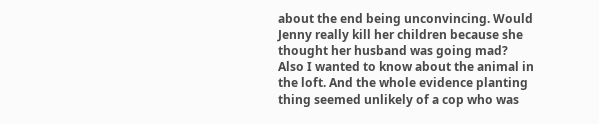about the end being unconvincing. Would Jenny really kill her children because she thought her husband was going mad? Also I wanted to know about the animal in the loft. And the whole evidence planting thing seemed unlikely of a cop who was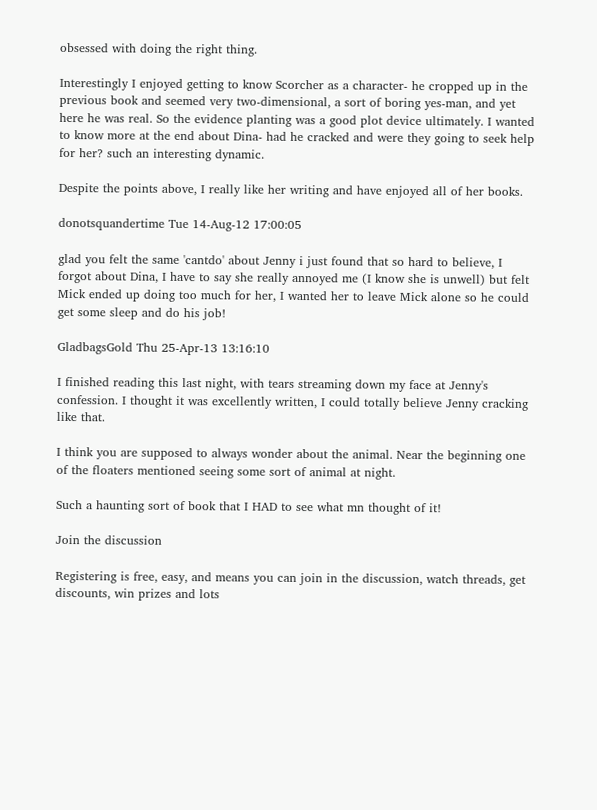obsessed with doing the right thing.

Interestingly I enjoyed getting to know Scorcher as a character- he cropped up in the previous book and seemed very two-dimensional, a sort of boring yes-man, and yet here he was real. So the evidence planting was a good plot device ultimately. I wanted to know more at the end about Dina- had he cracked and were they going to seek help for her? such an interesting dynamic.

Despite the points above, I really like her writing and have enjoyed all of her books.

donotsquandertime Tue 14-Aug-12 17:00:05

glad you felt the same 'cantdo' about Jenny i just found that so hard to believe, I forgot about Dina, I have to say she really annoyed me (I know she is unwell) but felt Mick ended up doing too much for her, I wanted her to leave Mick alone so he could get some sleep and do his job!

GladbagsGold Thu 25-Apr-13 13:16:10

I finished reading this last night, with tears streaming down my face at Jenny's confession. I thought it was excellently written, I could totally believe Jenny cracking like that.

I think you are supposed to always wonder about the animal. Near the beginning one of the floaters mentioned seeing some sort of animal at night.

Such a haunting sort of book that I HAD to see what mn thought of it!

Join the discussion

Registering is free, easy, and means you can join in the discussion, watch threads, get discounts, win prizes and lots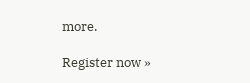more.

Register now »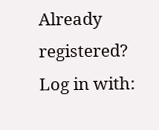Already registered? Log in with: